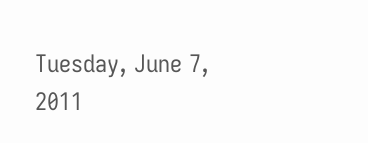Tuesday, June 7, 2011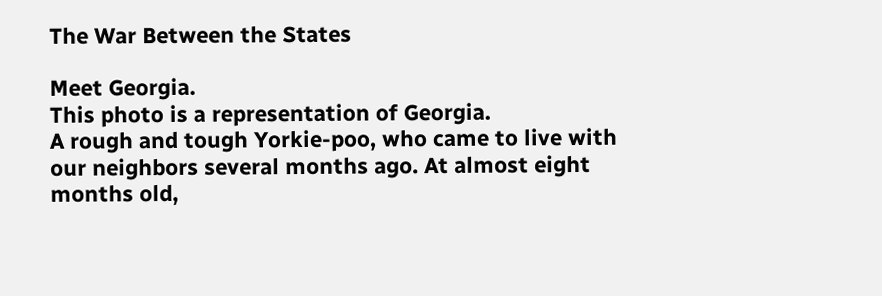The War Between the States

Meet Georgia.
This photo is a representation of Georgia.
A rough and tough Yorkie-poo, who came to live with our neighbors several months ago. At almost eight months old,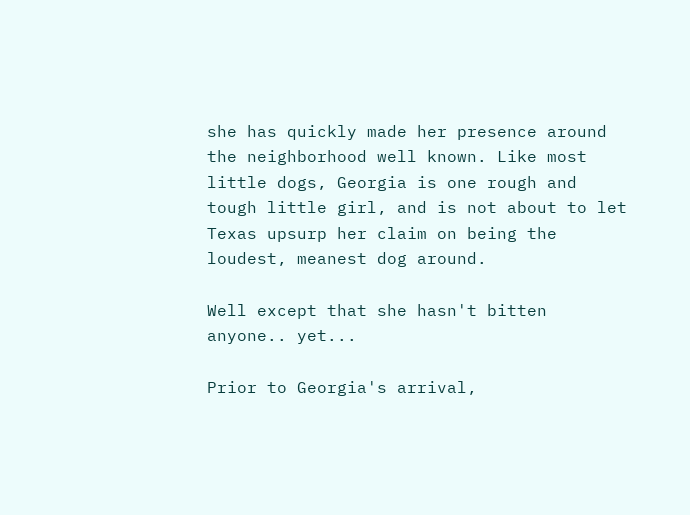she has quickly made her presence around the neighborhood well known. Like most little dogs, Georgia is one rough and tough little girl, and is not about to let Texas upsurp her claim on being the loudest, meanest dog around.

Well except that she hasn't bitten anyone.. yet...

Prior to Georgia's arrival,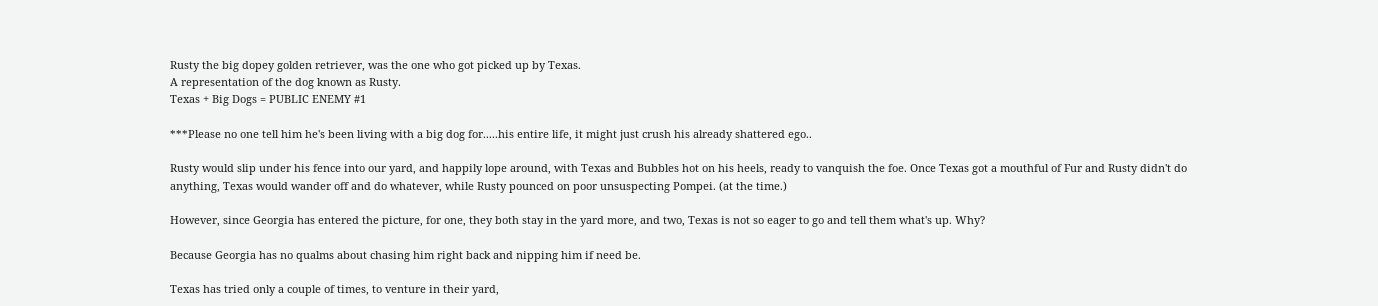Rusty the big dopey golden retriever, was the one who got picked up by Texas.
A representation of the dog known as Rusty.
Texas + Big Dogs = PUBLIC ENEMY #1

***Please no one tell him he's been living with a big dog for.....his entire life, it might just crush his already shattered ego..

Rusty would slip under his fence into our yard, and happily lope around, with Texas and Bubbles hot on his heels, ready to vanquish the foe. Once Texas got a mouthful of Fur and Rusty didn't do anything, Texas would wander off and do whatever, while Rusty pounced on poor unsuspecting Pompei. (at the time.)

However, since Georgia has entered the picture, for one, they both stay in the yard more, and two, Texas is not so eager to go and tell them what's up. Why?

Because Georgia has no qualms about chasing him right back and nipping him if need be.

Texas has tried only a couple of times, to venture in their yard,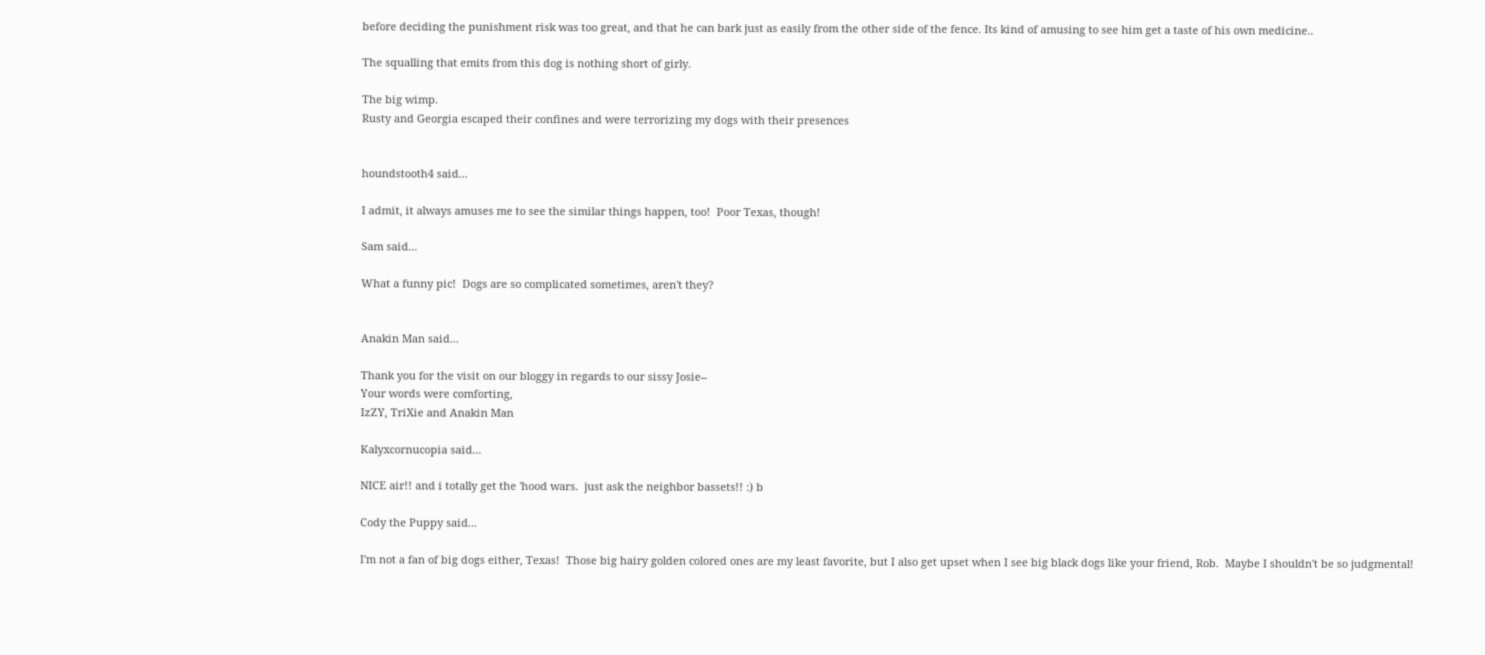before deciding the punishment risk was too great, and that he can bark just as easily from the other side of the fence. Its kind of amusing to see him get a taste of his own medicine..

The squalling that emits from this dog is nothing short of girly.

The big wimp.
Rusty and Georgia escaped their confines and were terrorizing my dogs with their presences


houndstooth4 said...

I admit, it always amuses me to see the similar things happen, too!  Poor Texas, though!

Sam said...

What a funny pic!  Dogs are so complicated sometimes, aren't they?


Anakin Man said...

Thank you for the visit on our bloggy in regards to our sissy Josie--
Your words were comforting,
IzZY, TriXie and Anakin Man

Kalyxcornucopia said...

NICE air!! and i totally get the 'hood wars.  just ask the neighbor bassets!! :) b

Cody the Puppy said...

I'm not a fan of big dogs either, Texas!  Those big hairy golden colored ones are my least favorite, but I also get upset when I see big black dogs like your friend, Rob.  Maybe I shouldn't be so judgmental!